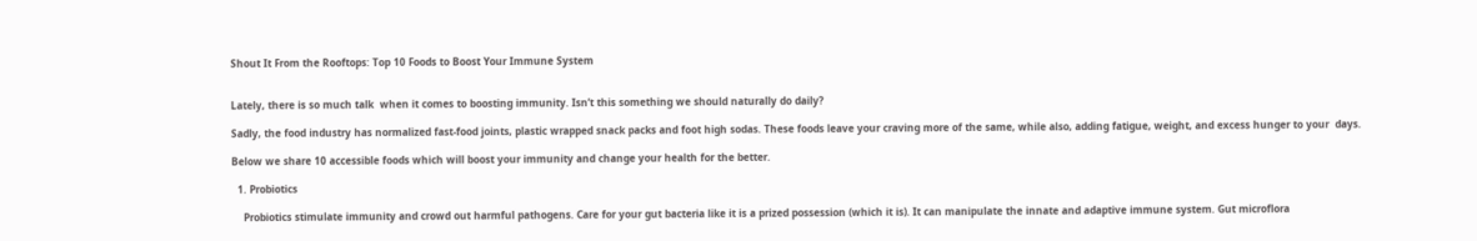Shout It From the Rooftops: Top 10 Foods to Boost Your Immune System


Lately, there is so much talk  when it comes to boosting immunity. Isn’t this something we should naturally do daily?

Sadly, the food industry has normalized fast-food joints, plastic wrapped snack packs and foot high sodas. These foods leave your craving more of the same, while also, adding fatigue, weight, and excess hunger to your  days.

Below we share 10 accessible foods which will boost your immunity and change your health for the better.

  1. Probiotics

    Probiotics stimulate immunity and crowd out harmful pathogens. Care for your gut bacteria like it is a prized possession (which it is). It can manipulate the innate and adaptive immune system. Gut microflora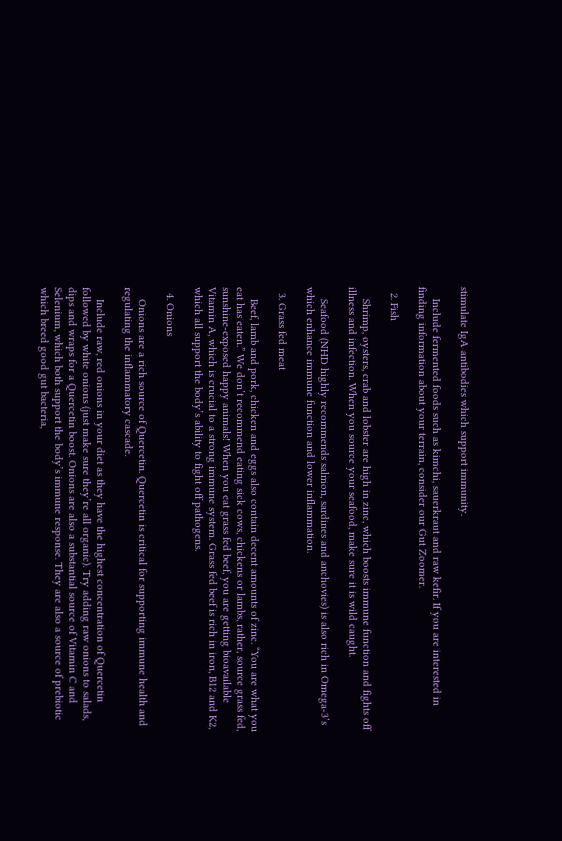stimulate IgA antibodies which support immunity.

    Include fermented foods such as kimchi, sauerkraut and raw kefir. If you are interested in finding information about your terrain, consider our Gut Zoomer.

  2. Fish

    Shrimp, oysters, crab and lobster are high in zinc, which boosts immune function and fights off illness and infection. When you source your seafood, make sure it is wild caught.

    Seafood (NHD highly recommends salmon, sardines and anchovies) is also rich in Omega-3’s which enhance immune function and lower inflammation.

  3. Grass fed meat

    Beef, lamb and pork, chicken and eggs also contain decent amounts of zinc. “You are what you eat has eaten.” We don’t recommend eating sick cows, chickens or lambs, rather, source grass fed, sunshine-exposed happy animals! When you eat grass fed beef, you are getting bioavailable Vitamin A, which is crucial to a strong immune system. Grass fed beef is rich in iron, B12 and K2, which all support the body’s ability to fight off pathogens.

  4. Onions

    Onions are a rich source of Quercetin. Quercetin is critical for supporting immune health and regulating the inflammatory cascade.

    Include raw, red onions in your diet as they have the highest concentration of Quercetin followed by white onions (just make sure they’re all organic). Try adding raw onions to salads, dips and wraps for a Quercetin boost. Onions are also a substantial source of Vitamin C and Selenium, which both support the body’s immune response. They are also a source of prebiotic which breed good gut bacteria,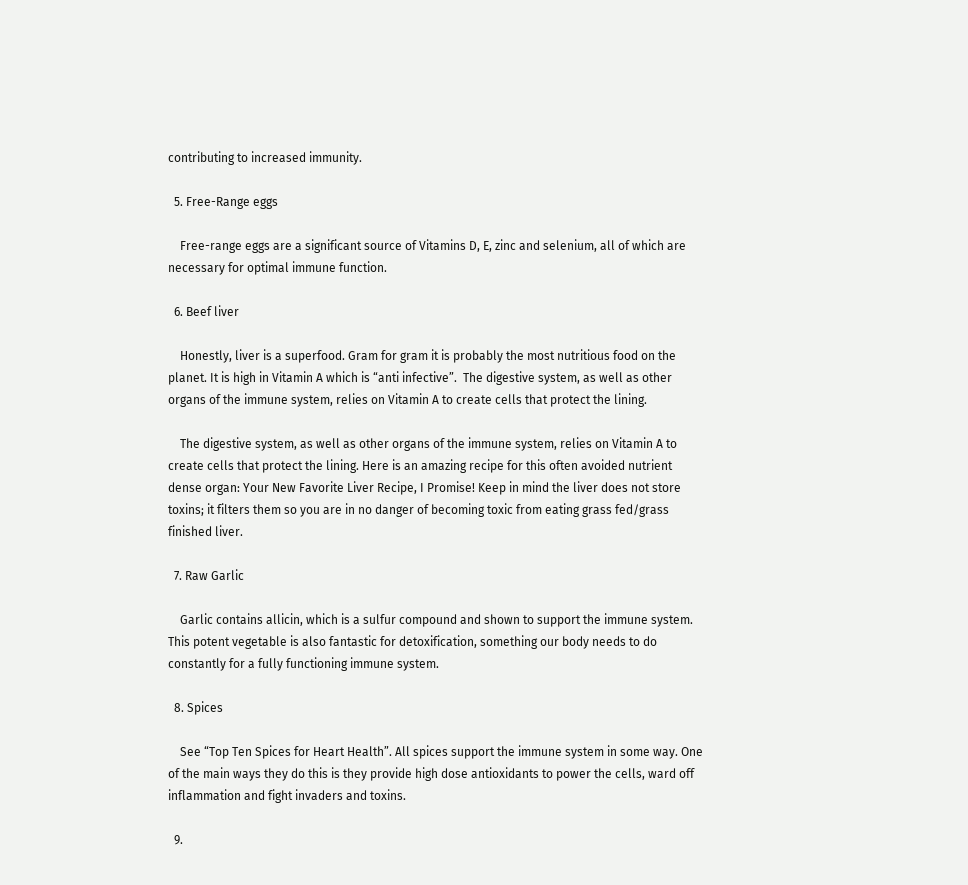contributing to increased immunity.

  5. Free-Range eggs

    Free-range eggs are a significant source of Vitamins D, E, zinc and selenium, all of which are necessary for optimal immune function.

  6. Beef liver

    Honestly, liver is a superfood. Gram for gram it is probably the most nutritious food on the planet. It is high in Vitamin A which is “anti infective”.  The digestive system, as well as other organs of the immune system, relies on Vitamin A to create cells that protect the lining.

    The digestive system, as well as other organs of the immune system, relies on Vitamin A to create cells that protect the lining. Here is an amazing recipe for this often avoided nutrient dense organ: Your New Favorite Liver Recipe, I Promise! Keep in mind the liver does not store toxins; it filters them so you are in no danger of becoming toxic from eating grass fed/grass finished liver.

  7. Raw Garlic

    Garlic contains allicin, which is a sulfur compound and shown to support the immune system. This potent vegetable is also fantastic for detoxification, something our body needs to do constantly for a fully functioning immune system.

  8. Spices

    See “Top Ten Spices for Heart Health”. All spices support the immune system in some way. One of the main ways they do this is they provide high dose antioxidants to power the cells, ward off inflammation and fight invaders and toxins.

  9.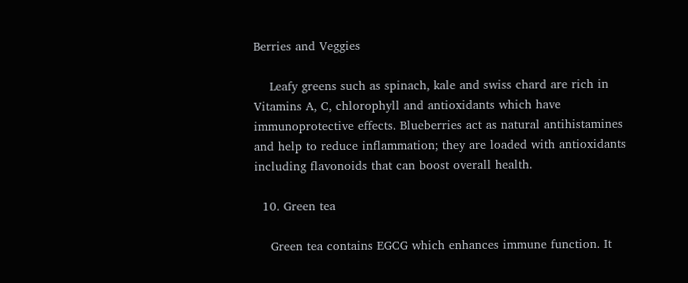Berries and Veggies

    Leafy greens such as spinach, kale and swiss chard are rich in Vitamins A, C, chlorophyll and antioxidants which have immunoprotective effects. Blueberries act as natural antihistamines and help to reduce inflammation; they are loaded with antioxidants including flavonoids that can boost overall health.

  10. Green tea

    Green tea contains EGCG which enhances immune function. It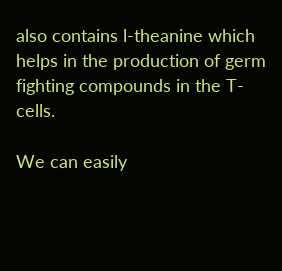also contains l-theanine which helps in the production of germ fighting compounds in the T-cells.

We can easily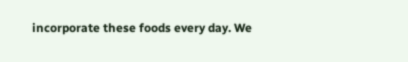incorporate these foods every day. We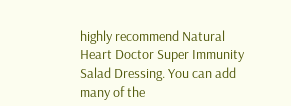highly recommend Natural Heart Doctor Super Immunity Salad Dressing. You can add many of the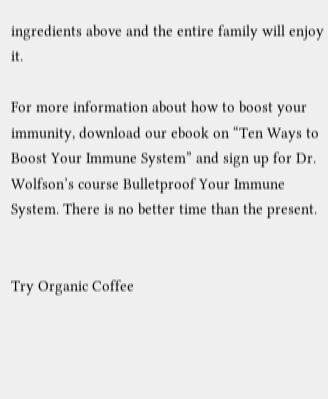ingredients above and the entire family will enjoy it.

For more information about how to boost your immunity, download our ebook on “Ten Ways to Boost Your Immune System” and sign up for Dr. Wolfson’s course Bulletproof Your Immune System. There is no better time than the present.


Try Organic Coffee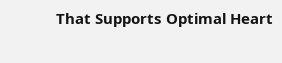That Supports Optimal Heart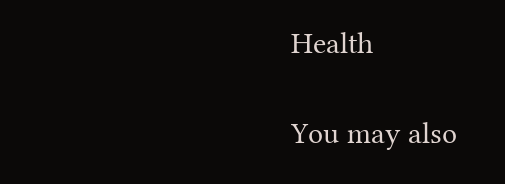Health

You may also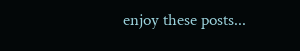enjoy these posts...